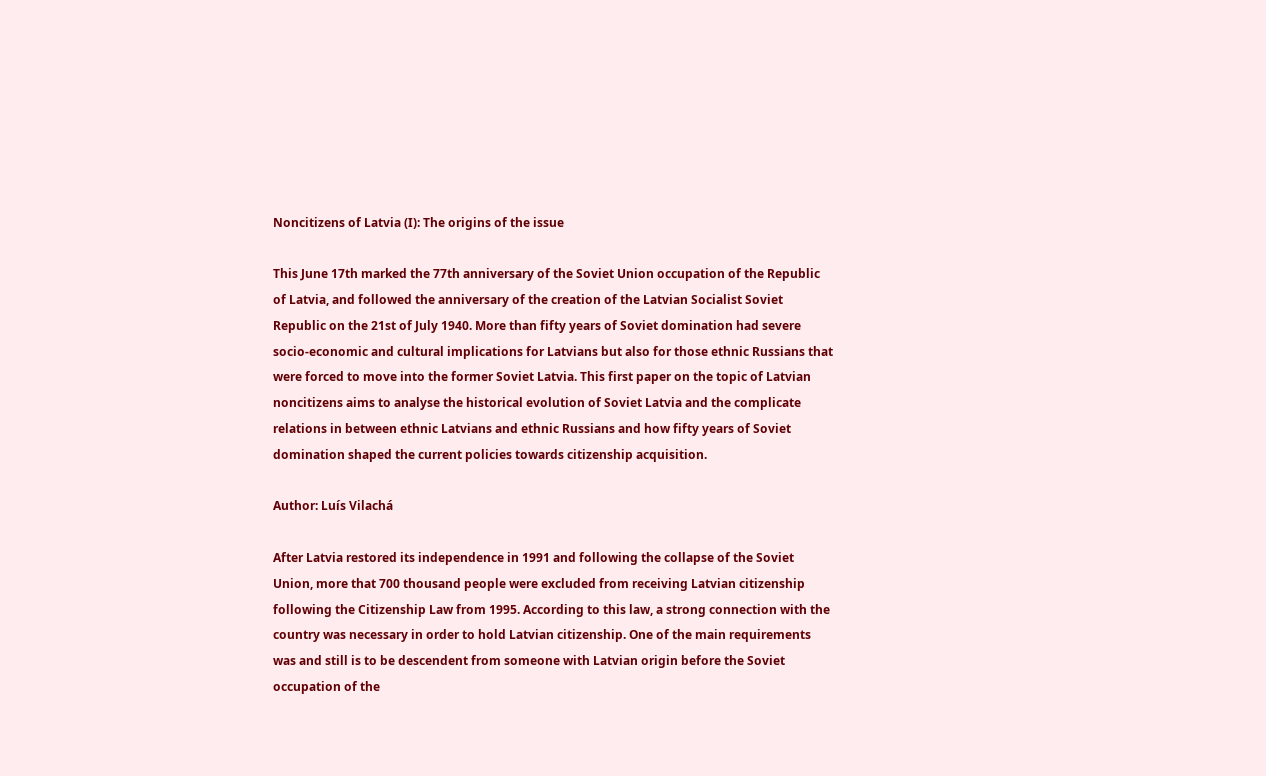Noncitizens of Latvia (I): The origins of the issue

This June 17th marked the 77th anniversary of the Soviet Union occupation of the Republic of Latvia, and followed the anniversary of the creation of the Latvian Socialist Soviet Republic on the 21st of July 1940. More than fifty years of Soviet domination had severe socio-economic and cultural implications for Latvians but also for those ethnic Russians that were forced to move into the former Soviet Latvia. This first paper on the topic of Latvian noncitizens aims to analyse the historical evolution of Soviet Latvia and the complicate relations in between ethnic Latvians and ethnic Russians and how fifty years of Soviet domination shaped the current policies towards citizenship acquisition.

Author: Luís Vilachá

After Latvia restored its independence in 1991 and following the collapse of the Soviet Union, more that 700 thousand people were excluded from receiving Latvian citizenship following the Citizenship Law from 1995. According to this law, a strong connection with the country was necessary in order to hold Latvian citizenship. One of the main requirements was and still is to be descendent from someone with Latvian origin before the Soviet occupation of the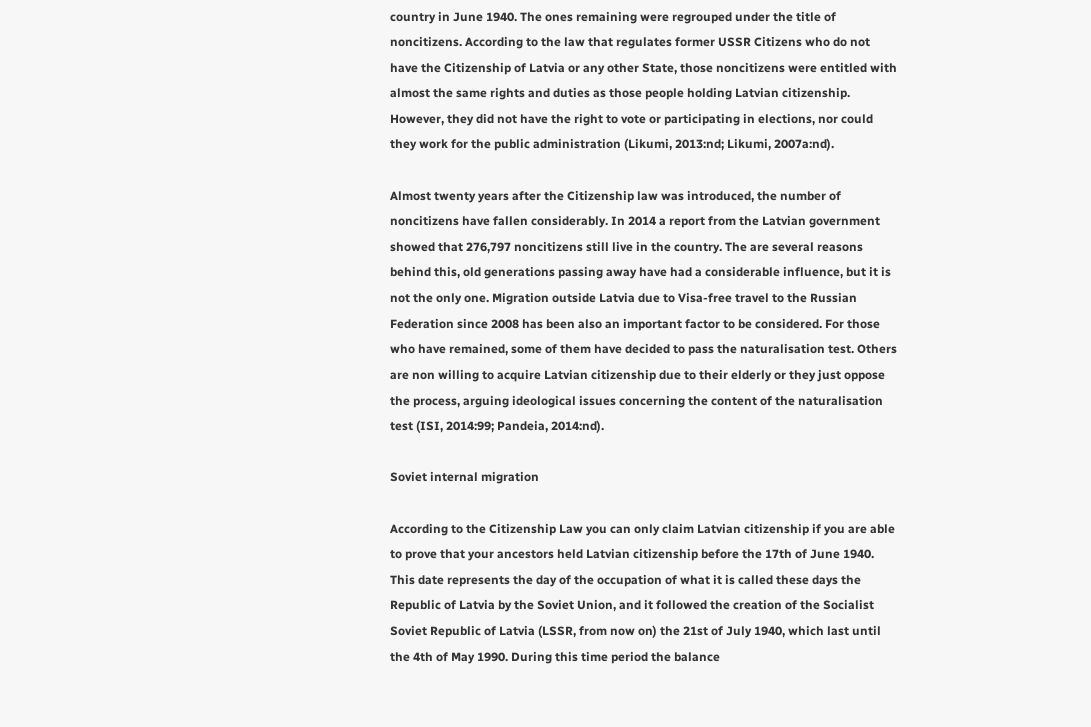country in June 1940. The ones remaining were regrouped under the title of noncitizens. According to the law that regulates former USSR Citizens who do not have the Citizenship of Latvia or any other State, those noncitizens were entitled with almost the same rights and duties as those people holding Latvian citizenship. However, they did not have the right to vote or participating in elections, nor could they work for the public administration (Likumi, 2013:nd; Likumi, 2007a:nd).

Almost twenty years after the Citizenship law was introduced, the number of noncitizens have fallen considerably. In 2014 a report from the Latvian government showed that 276,797 noncitizens still live in the country. The are several reasons behind this, old generations passing away have had a considerable influence, but it is not the only one. Migration outside Latvia due to Visa-free travel to the Russian Federation since 2008 has been also an important factor to be considered. For those who have remained, some of them have decided to pass the naturalisation test. Others are non willing to acquire Latvian citizenship due to their elderly or they just oppose the process, arguing ideological issues concerning the content of the naturalisation test (ISI, 2014:99; Pandeia, 2014:nd).

Soviet internal migration

According to the Citizenship Law you can only claim Latvian citizenship if you are able to prove that your ancestors held Latvian citizenship before the 17th of June 1940. This date represents the day of the occupation of what it is called these days the Republic of Latvia by the Soviet Union, and it followed the creation of the Socialist Soviet Republic of Latvia (LSSR, from now on) the 21st of July 1940, which last until the 4th of May 1990. During this time period the balance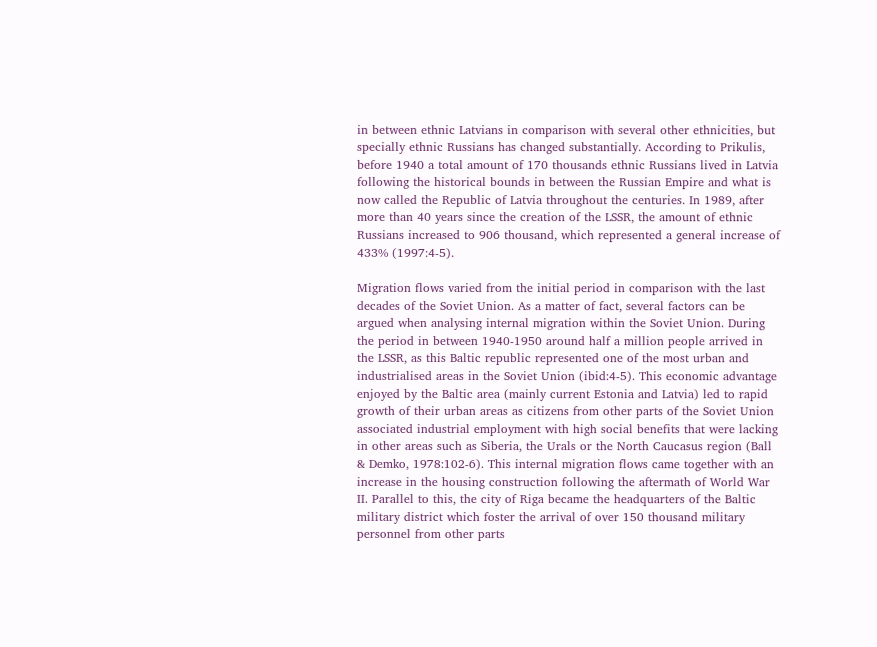in between ethnic Latvians in comparison with several other ethnicities, but specially ethnic Russians has changed substantially. According to Prikulis, before 1940 a total amount of 170 thousands ethnic Russians lived in Latvia following the historical bounds in between the Russian Empire and what is now called the Republic of Latvia throughout the centuries. In 1989, after more than 40 years since the creation of the LSSR, the amount of ethnic Russians increased to 906 thousand, which represented a general increase of 433% (1997:4-5).

Migration flows varied from the initial period in comparison with the last decades of the Soviet Union. As a matter of fact, several factors can be argued when analysing internal migration within the Soviet Union. During the period in between 1940-1950 around half a million people arrived in the LSSR, as this Baltic republic represented one of the most urban and industrialised areas in the Soviet Union (ibid:4-5). This economic advantage enjoyed by the Baltic area (mainly current Estonia and Latvia) led to rapid growth of their urban areas as citizens from other parts of the Soviet Union associated industrial employment with high social benefits that were lacking in other areas such as Siberia, the Urals or the North Caucasus region (Ball & Demko, 1978:102-6). This internal migration flows came together with an increase in the housing construction following the aftermath of World War II. Parallel to this, the city of Riga became the headquarters of the Baltic military district which foster the arrival of over 150 thousand military personnel from other parts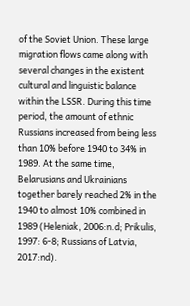of the Soviet Union. These large migration flows came along with several changes in the existent cultural and linguistic balance within the LSSR. During this time period, the amount of ethnic Russians increased from being less than 10% before 1940 to 34% in 1989. At the same time, Belarusians and Ukrainians together barely reached 2% in the 1940 to almost 10% combined in 1989 (Heleniak, 2006:n.d; Prikulis, 1997: 6-8; Russians of Latvia, 2017:nd).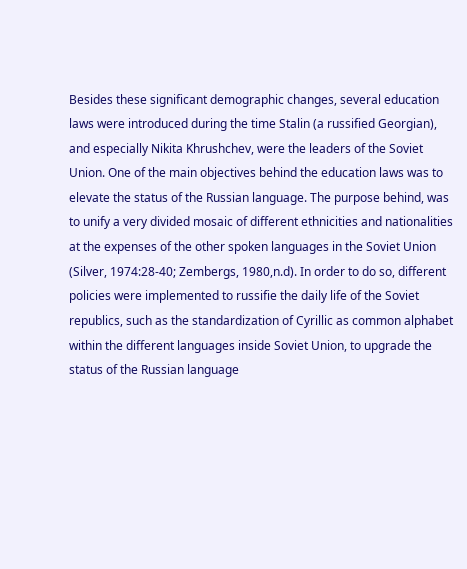Besides these significant demographic changes, several education laws were introduced during the time Stalin (a russified Georgian), and especially Nikita Khrushchev, were the leaders of the Soviet Union. One of the main objectives behind the education laws was to elevate the status of the Russian language. The purpose behind, was to unify a very divided mosaic of different ethnicities and nationalities at the expenses of the other spoken languages in the Soviet Union (Silver, 1974:28-40; Zembergs, 1980,n.d). In order to do so, different policies were implemented to russifie the daily life of the Soviet republics, such as the standardization of Cyrillic as common alphabet within the different languages inside Soviet Union, to upgrade the status of the Russian language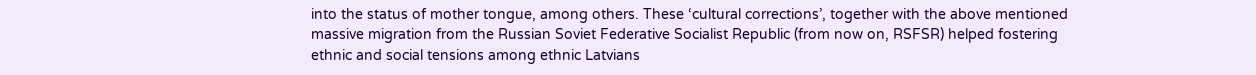into the status of mother tongue, among others. These ‘cultural corrections’, together with the above mentioned massive migration from the Russian Soviet Federative Socialist Republic (from now on, RSFSR) helped fostering ethnic and social tensions among ethnic Latvians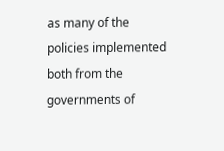as many of the policies implemented both from the governments of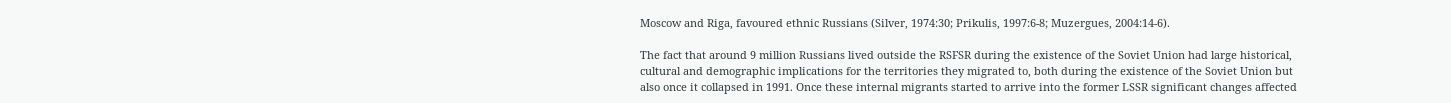Moscow and Riga, favoured ethnic Russians (Silver, 1974:30; Prikulis, 1997:6-8; Muzergues, 2004:14-6).

The fact that around 9 million Russians lived outside the RSFSR during the existence of the Soviet Union had large historical, cultural and demographic implications for the territories they migrated to, both during the existence of the Soviet Union but also once it collapsed in 1991. Once these internal migrants started to arrive into the former LSSR significant changes affected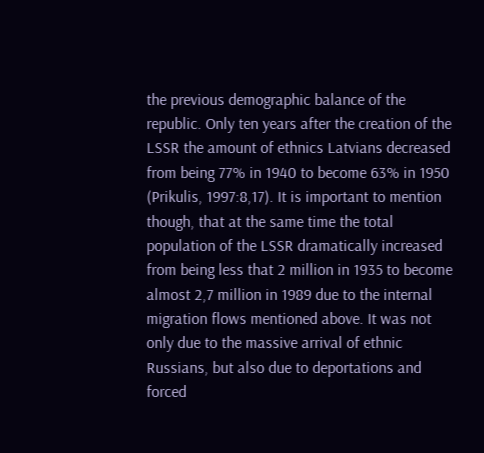the previous demographic balance of the republic. Only ten years after the creation of the LSSR the amount of ethnics Latvians decreased from being 77% in 1940 to become 63% in 1950 (Prikulis, 1997:8,17). It is important to mention though, that at the same time the total population of the LSSR dramatically increased from being less that 2 million in 1935 to become almost 2,7 million in 1989 due to the internal migration flows mentioned above. It was not only due to the massive arrival of ethnic Russians, but also due to deportations and forced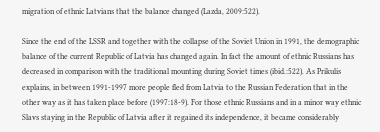migration of ethnic Latvians that the balance changed (Lazda, 2009:522).

Since the end of the LSSR and together with the collapse of the Soviet Union in 1991, the demographic balance of the current Republic of Latvia has changed again. In fact the amount of ethnic Russians has decreased in comparison with the traditional mounting during Soviet times (ibid.:522). As Prikulis explains, in between 1991-1997 more people fled from Latvia to the Russian Federation that in the other way as it has taken place before (1997:18-9). For those ethnic Russians and in a minor way ethnic Slavs staying in the Republic of Latvia after it regained its independence, it became considerably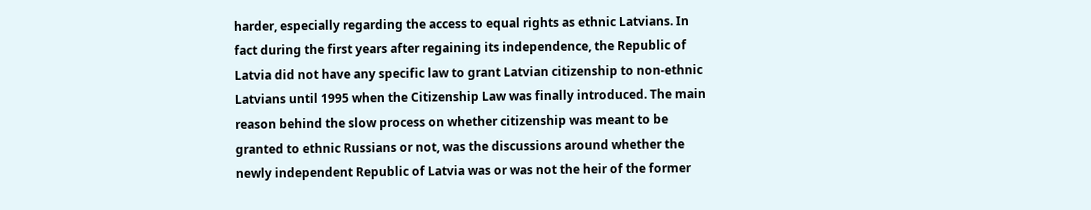harder, especially regarding the access to equal rights as ethnic Latvians. In fact during the first years after regaining its independence, the Republic of Latvia did not have any specific law to grant Latvian citizenship to non-ethnic Latvians until 1995 when the Citizenship Law was finally introduced. The main reason behind the slow process on whether citizenship was meant to be granted to ethnic Russians or not, was the discussions around whether the newly independent Republic of Latvia was or was not the heir of the former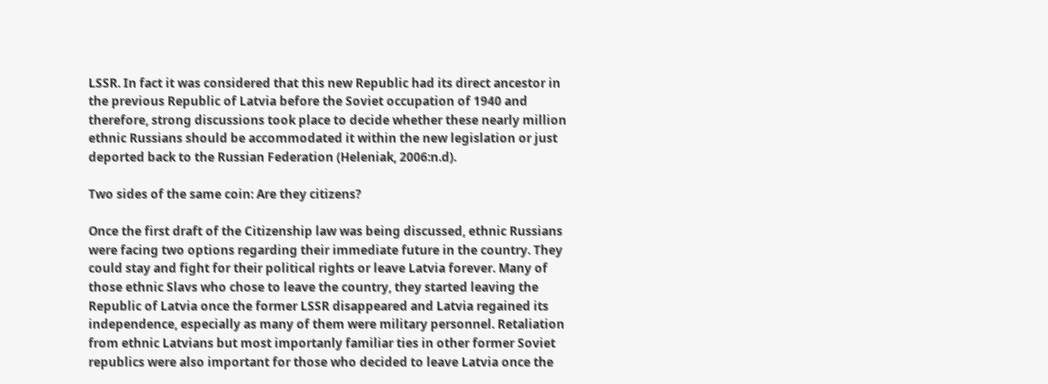LSSR. In fact it was considered that this new Republic had its direct ancestor in the previous Republic of Latvia before the Soviet occupation of 1940 and therefore, strong discussions took place to decide whether these nearly million ethnic Russians should be accommodated it within the new legislation or just deported back to the Russian Federation (Heleniak, 2006:n.d).

Two sides of the same coin: Are they citizens?

Once the first draft of the Citizenship law was being discussed, ethnic Russians were facing two options regarding their immediate future in the country. They could stay and fight for their political rights or leave Latvia forever. Many of those ethnic Slavs who chose to leave the country, they started leaving the Republic of Latvia once the former LSSR disappeared and Latvia regained its independence, especially as many of them were military personnel. Retaliation from ethnic Latvians but most importanly familiar ties in other former Soviet republics were also important for those who decided to leave Latvia once the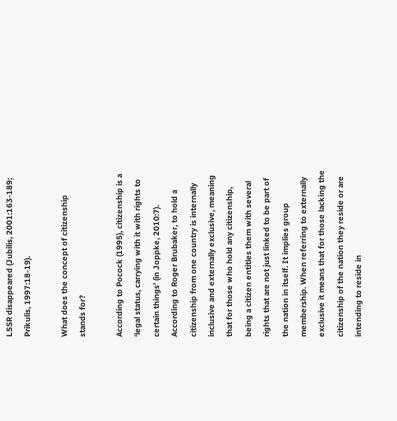LSSR disappeared (Jubilis, 2001:163-189; Prikulis, 1997:18-19).

What does the concept of citizenship stands for?

According to Pocock (1995), citizenship is a ‘legal status, carrying with it with rights to certain things’ (in Joppke, 2010:7). According to Roger Brubaker, to hold a citizenship from one country is internally inclusive and externally exclusive, meaning that for those who hold any citizenship, being a citizen entitles them with several rights that are not just linked to be part of the nation in itself. It implies group membership. When referring to externally exclusive it means that for those lacking the citizenship of the nation they reside or are intending to reside in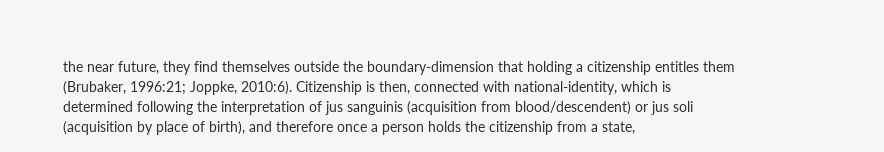the near future, they find themselves outside the boundary-dimension that holding a citizenship entitles them (Brubaker, 1996:21; Joppke, 2010:6). Citizenship is then, connected with national-identity, which is determined following the interpretation of jus sanguinis (acquisition from blood/descendent) or jus soli (acquisition by place of birth), and therefore once a person holds the citizenship from a state,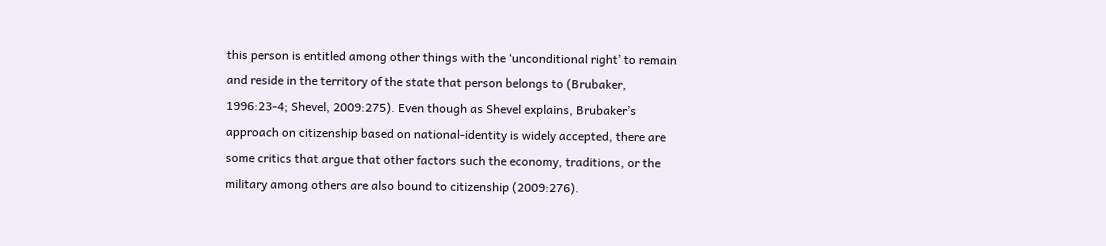this person is entitled among other things with the ‘unconditional right’ to remain and reside in the territory of the state that person belongs to (Brubaker, 1996:23-4; Shevel, 2009:275). Even though as Shevel explains, Brubaker’s approach on citizenship based on national-identity is widely accepted, there are some critics that argue that other factors such the economy, traditions, or the military among others are also bound to citizenship (2009:276).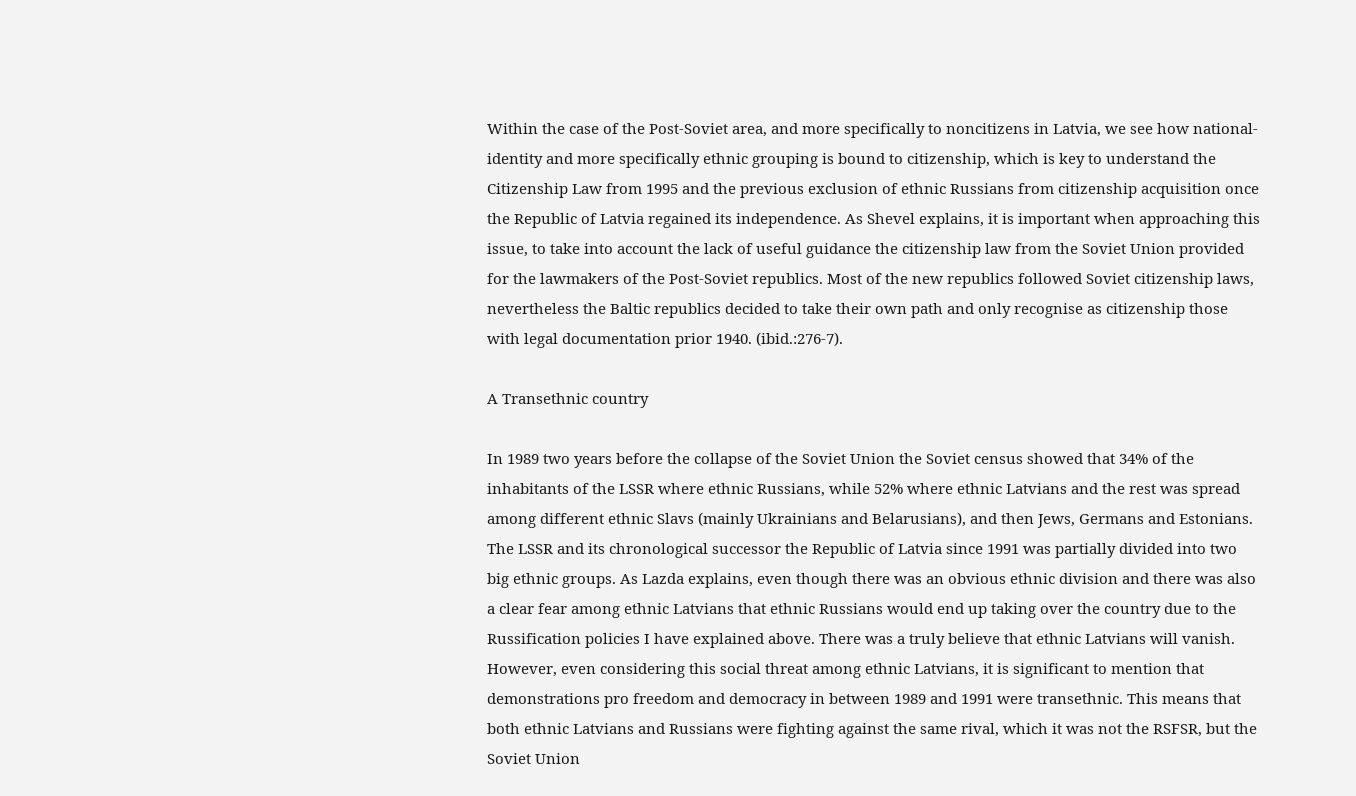Within the case of the Post-Soviet area, and more specifically to noncitizens in Latvia, we see how national-identity and more specifically ethnic grouping is bound to citizenship, which is key to understand the Citizenship Law from 1995 and the previous exclusion of ethnic Russians from citizenship acquisition once the Republic of Latvia regained its independence. As Shevel explains, it is important when approaching this issue, to take into account the lack of useful guidance the citizenship law from the Soviet Union provided for the lawmakers of the Post-Soviet republics. Most of the new republics followed Soviet citizenship laws, nevertheless the Baltic republics decided to take their own path and only recognise as citizenship those with legal documentation prior 1940. (ibid.:276-7).

A Transethnic country

In 1989 two years before the collapse of the Soviet Union the Soviet census showed that 34% of the inhabitants of the LSSR where ethnic Russians, while 52% where ethnic Latvians and the rest was spread among different ethnic Slavs (mainly Ukrainians and Belarusians), and then Jews, Germans and Estonians. The LSSR and its chronological successor the Republic of Latvia since 1991 was partially divided into two big ethnic groups. As Lazda explains, even though there was an obvious ethnic division and there was also a clear fear among ethnic Latvians that ethnic Russians would end up taking over the country due to the Russification policies I have explained above. There was a truly believe that ethnic Latvians will vanish. However, even considering this social threat among ethnic Latvians, it is significant to mention that demonstrations pro freedom and democracy in between 1989 and 1991 were transethnic. This means that both ethnic Latvians and Russians were fighting against the same rival, which it was not the RSFSR, but the Soviet Union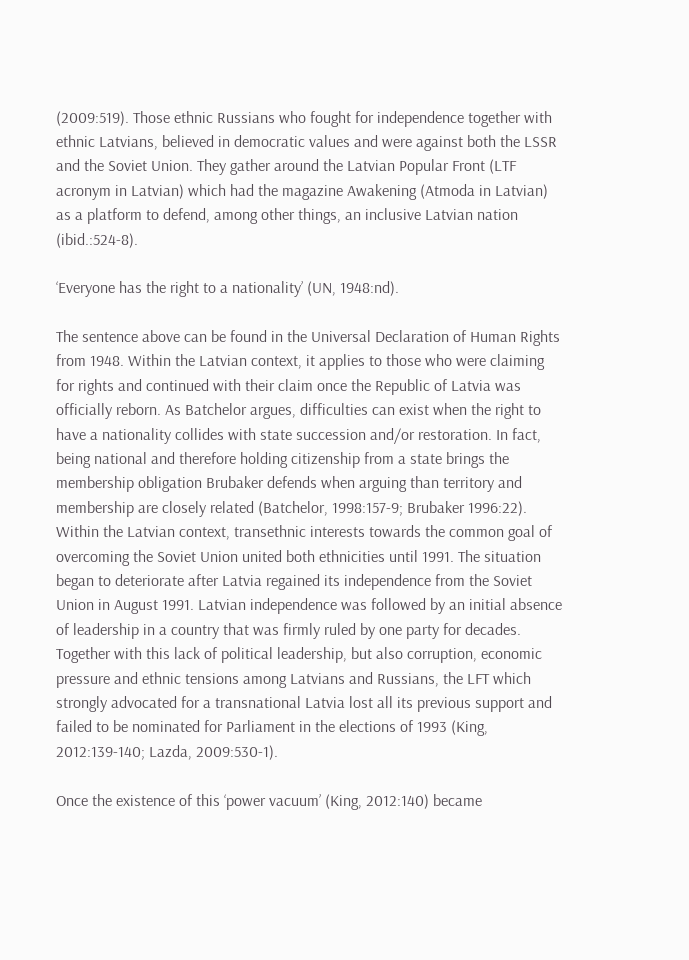(2009:519). Those ethnic Russians who fought for independence together with ethnic Latvians, believed in democratic values and were against both the LSSR and the Soviet Union. They gather around the Latvian Popular Front (LTF acronym in Latvian) which had the magazine Awakening (Atmoda in Latvian) as a platform to defend, among other things, an inclusive Latvian nation (ibid.:524-8).

‘Everyone has the right to a nationality’ (UN, 1948:nd).

The sentence above can be found in the Universal Declaration of Human Rights from 1948. Within the Latvian context, it applies to those who were claiming for rights and continued with their claim once the Republic of Latvia was officially reborn. As Batchelor argues, difficulties can exist when the right to have a nationality collides with state succession and/or restoration. In fact, being national and therefore holding citizenship from a state brings the membership obligation Brubaker defends when arguing than territory and membership are closely related (Batchelor, 1998:157-9; Brubaker 1996:22). Within the Latvian context, transethnic interests towards the common goal of overcoming the Soviet Union united both ethnicities until 1991. The situation began to deteriorate after Latvia regained its independence from the Soviet Union in August 1991. Latvian independence was followed by an initial absence of leadership in a country that was firmly ruled by one party for decades. Together with this lack of political leadership, but also corruption, economic pressure and ethnic tensions among Latvians and Russians, the LFT which strongly advocated for a transnational Latvia lost all its previous support and failed to be nominated for Parliament in the elections of 1993 (King, 2012:139-140; Lazda, 2009:530-1).

Once the existence of this ‘power vacuum’ (King, 2012:140) became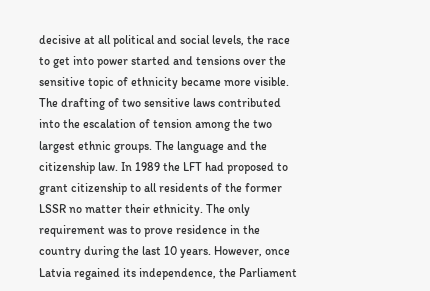decisive at all political and social levels, the race to get into power started and tensions over the sensitive topic of ethnicity became more visible. The drafting of two sensitive laws contributed into the escalation of tension among the two largest ethnic groups. The language and the citizenship law. In 1989 the LFT had proposed to grant citizenship to all residents of the former LSSR no matter their ethnicity. The only requirement was to prove residence in the country during the last 10 years. However, once Latvia regained its independence, the Parliament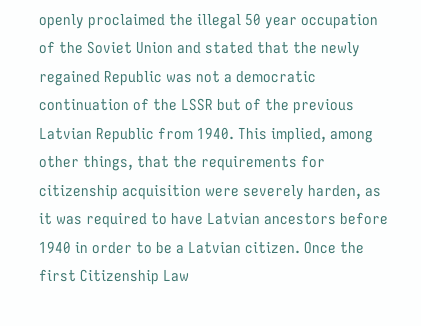openly proclaimed the illegal 50 year occupation of the Soviet Union and stated that the newly regained Republic was not a democratic continuation of the LSSR but of the previous Latvian Republic from 1940. This implied, among other things, that the requirements for citizenship acquisition were severely harden, as it was required to have Latvian ancestors before 1940 in order to be a Latvian citizen. Once the first Citizenship Law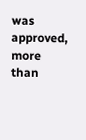was approved, more than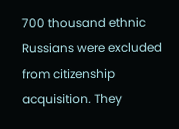700 thousand ethnic Russians were excluded from citizenship acquisition. They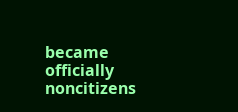became officially noncitizens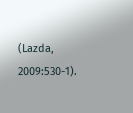(Lazda, 2009:530-1).